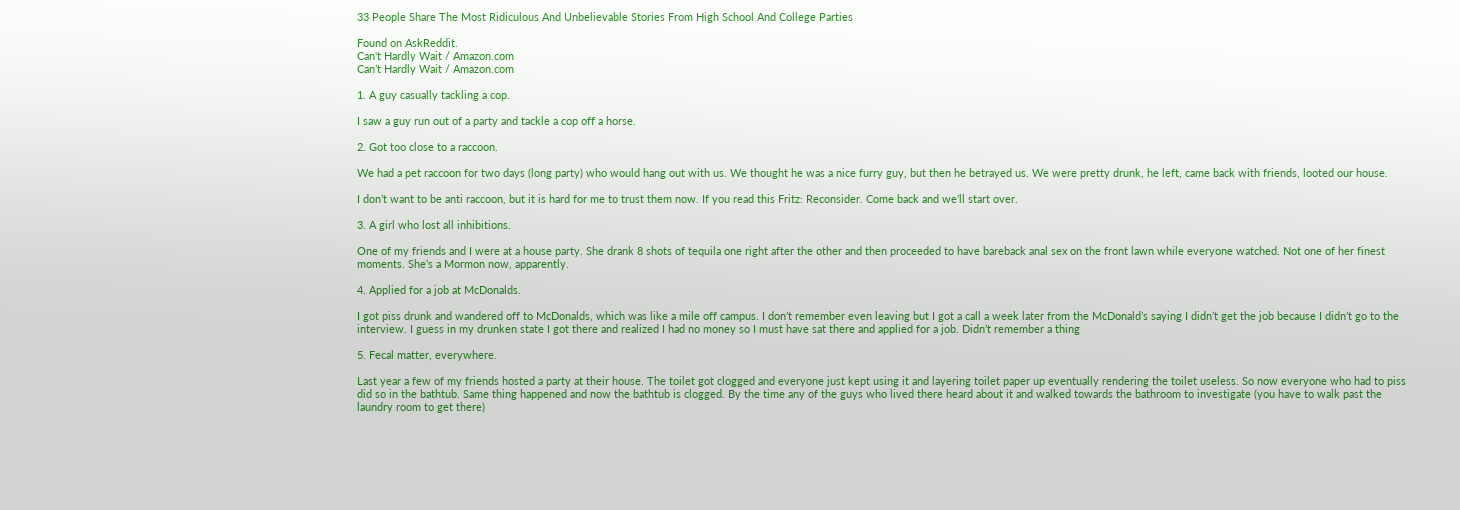33 People Share The Most Ridiculous And Unbelievable Stories From High School And College Parties

Found on AskReddit.
Can't Hardly Wait / Amazon.com
Can’t Hardly Wait / Amazon.com

1. A guy casually tackling a cop.

I saw a guy run out of a party and tackle a cop off a horse.

2. Got too close to a raccoon.

We had a pet raccoon for two days (long party) who would hang out with us. We thought he was a nice furry guy, but then he betrayed us. We were pretty drunk, he left, came back with friends, looted our house.

I don’t want to be anti raccoon, but it is hard for me to trust them now. If you read this Fritz: Reconsider. Come back and we’ll start over.

3. A girl who lost all inhibitions.

One of my friends and I were at a house party. She drank 8 shots of tequila one right after the other and then proceeded to have bareback anal sex on the front lawn while everyone watched. Not one of her finest moments. She’s a Mormon now, apparently.

4. Applied for a job at McDonalds.

I got piss drunk and wandered off to McDonalds, which was like a mile off campus. I don’t remember even leaving but I got a call a week later from the McDonald’s saying I didn’t get the job because I didn’t go to the interview. I guess in my drunken state I got there and realized I had no money so I must have sat there and applied for a job. Didn’t remember a thing

5. Fecal matter, everywhere.

Last year a few of my friends hosted a party at their house. The toilet got clogged and everyone just kept using it and layering toilet paper up eventually rendering the toilet useless. So now everyone who had to piss did so in the bathtub. Same thing happened and now the bathtub is clogged. By the time any of the guys who lived there heard about it and walked towards the bathroom to investigate (you have to walk past the laundry room to get there)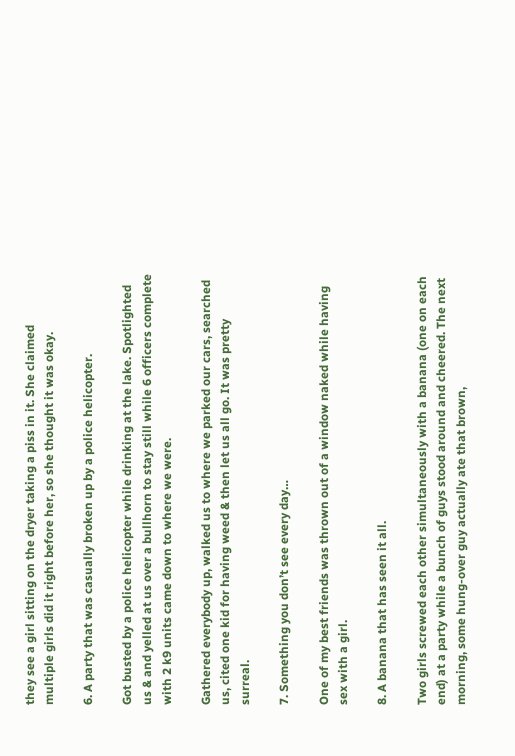they see a girl sitting on the dryer taking a piss in it. She claimed multiple girls did it right before her, so she thought it was okay.

6. A party that was casually broken up by a police helicopter.

Got busted by a police helicopter while drinking at the lake. Spotlighted us & and yelled at us over a bullhorn to stay still while 6 officers complete with 2 k9 units came down to where we were.

Gathered everybody up, walked us to where we parked our cars, searched us, cited one kid for having weed & then let us all go. It was pretty surreal.

7. Something you don’t see every day…

One of my best friends was thrown out of a window naked while having sex with a girl.

8. A banana that has seen it all.

Two girls screwed each other simultaneously with a banana (one on each end) at a party while a bunch of guys stood around and cheered. The next morning, some hung-over guy actually ate that brown,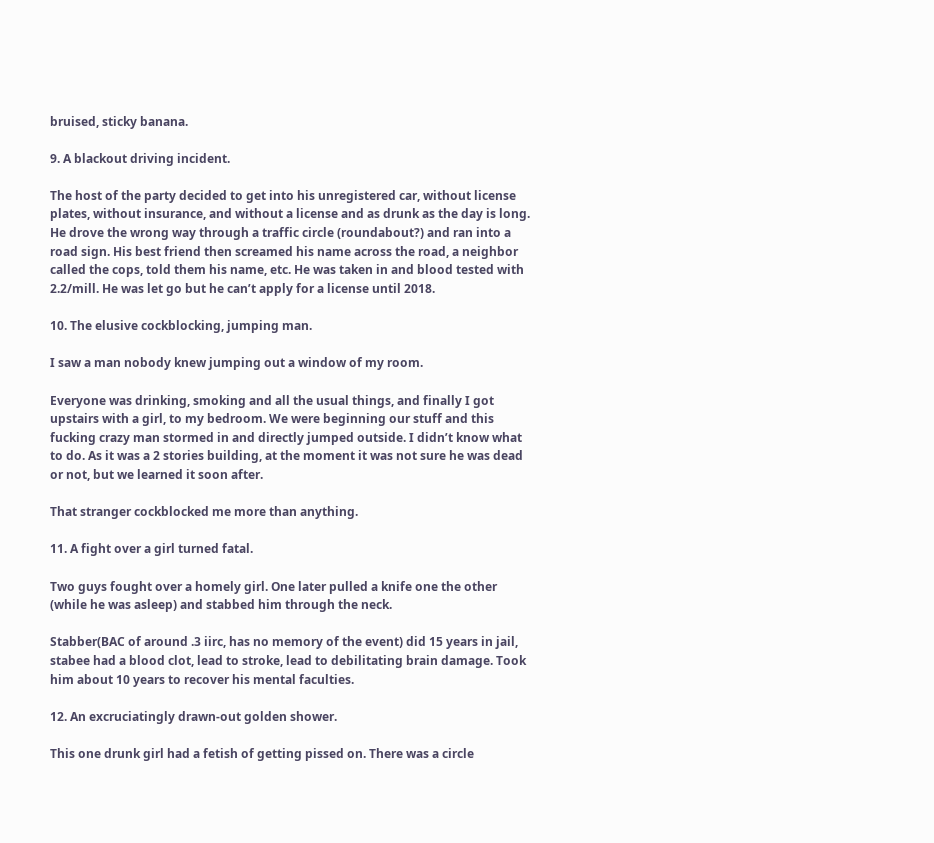bruised, sticky banana.

9. A blackout driving incident.

The host of the party decided to get into his unregistered car, without license plates, without insurance, and without a license and as drunk as the day is long. He drove the wrong way through a traffic circle (roundabout?) and ran into a road sign. His best friend then screamed his name across the road, a neighbor called the cops, told them his name, etc. He was taken in and blood tested with 2.2/mill. He was let go but he can’t apply for a license until 2018.

10. The elusive cockblocking, jumping man.

I saw a man nobody knew jumping out a window of my room.

Everyone was drinking, smoking and all the usual things, and finally I got upstairs with a girl, to my bedroom. We were beginning our stuff and this fucking crazy man stormed in and directly jumped outside. I didn’t know what to do. As it was a 2 stories building, at the moment it was not sure he was dead or not, but we learned it soon after.

That stranger cockblocked me more than anything.

11. A fight over a girl turned fatal.

Two guys fought over a homely girl. One later pulled a knife one the other (while he was asleep) and stabbed him through the neck.

Stabber(BAC of around .3 iirc, has no memory of the event) did 15 years in jail, stabee had a blood clot, lead to stroke, lead to debilitating brain damage. Took him about 10 years to recover his mental faculties.

12. An excruciatingly drawn-out golden shower.

This one drunk girl had a fetish of getting pissed on. There was a circle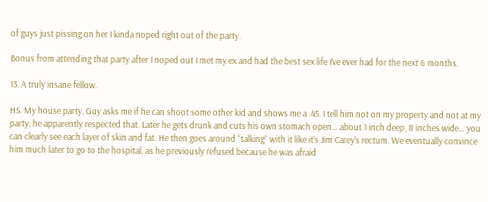of guys just pissing on her I kinda noped right out of the party.

Bonus from attending that party after I noped out I met my ex and had the best sex life I’ve ever had for the next 6 months.

13. A truly insane fellow.

HS. My house party. Guy asks me if he can shoot some other kid and shows me a .45. I tell him not on my property and not at my party; he apparently respected that. Later he gets drunk and cuts his own stomach open… about 1 inch deep, 8 inches wide… you can clearly see each layer of skin and fat. He then goes around “talking” with it like it’s Jim Carey’s rectum. We eventually convince him much later to go to the hospital, as he previously refused because he was afraid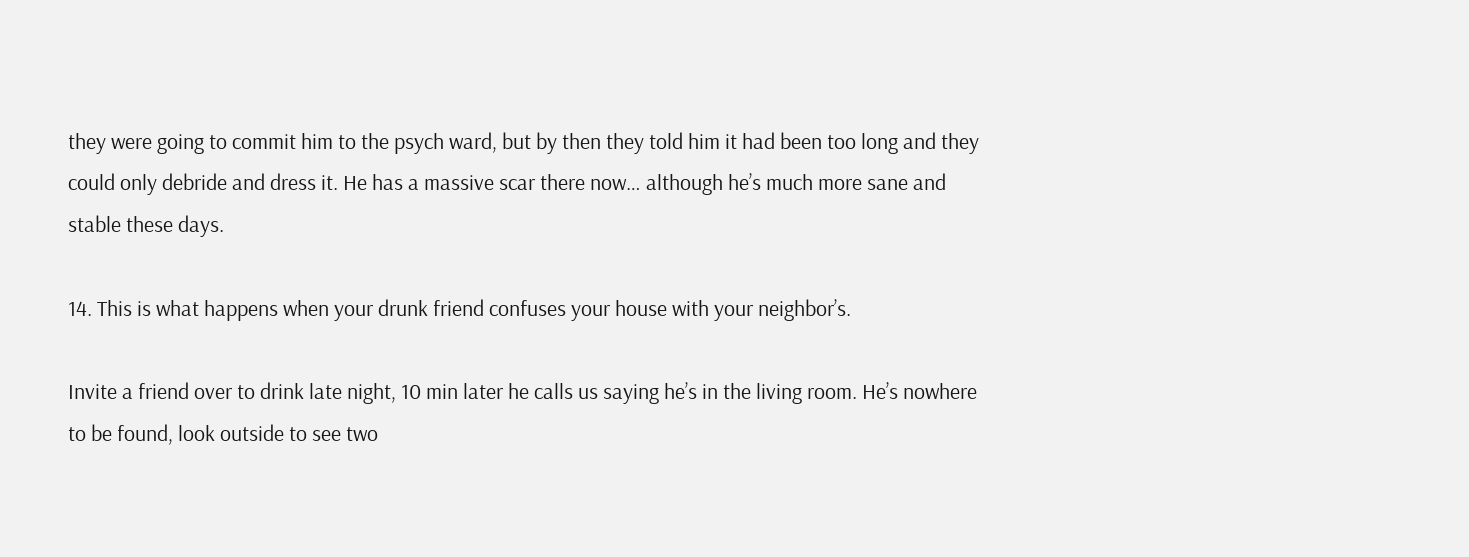they were going to commit him to the psych ward, but by then they told him it had been too long and they could only debride and dress it. He has a massive scar there now… although he’s much more sane and stable these days.

14. This is what happens when your drunk friend confuses your house with your neighbor’s.

Invite a friend over to drink late night, 10 min later he calls us saying he’s in the living room. He’s nowhere to be found, look outside to see two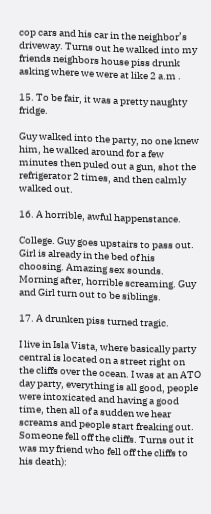cop cars and his car in the neighbor’s driveway. Turns out he walked into my friends neighbors house piss drunk asking where we were at like 2 a.m .

15. To be fair, it was a pretty naughty fridge.

Guy walked into the party, no one knew him, he walked around for a few minutes then puled out a gun, shot the refrigerator 2 times, and then calmly walked out.

16. A horrible, awful happenstance.

College. Guy goes upstairs to pass out. Girl is already in the bed of his choosing. Amazing sex sounds. Morning after, horrible screaming. Guy and Girl turn out to be siblings.

17. A drunken piss turned tragic.

I live in Isla Vista, where basically party central is located on a street right on the cliffs over the ocean. I was at an ATO day party, everything is all good, people were intoxicated and having a good time, then all of a sudden we hear screams and people start freaking out. Someone fell off the cliffs. Turns out it was my friend who fell off the cliffs to his death):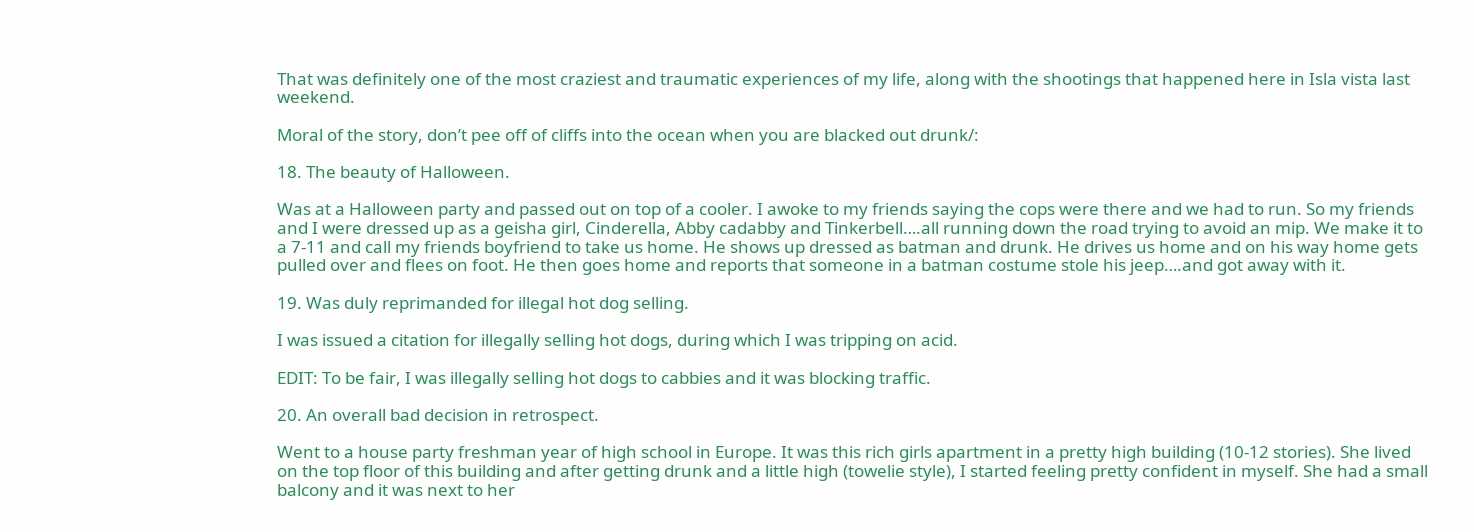That was definitely one of the most craziest and traumatic experiences of my life, along with the shootings that happened here in Isla vista last weekend.

Moral of the story, don’t pee off of cliffs into the ocean when you are blacked out drunk/:

18. The beauty of Halloween.

Was at a Halloween party and passed out on top of a cooler. I awoke to my friends saying the cops were there and we had to run. So my friends and I were dressed up as a geisha girl, Cinderella, Abby cadabby and Tinkerbell….all running down the road trying to avoid an mip. We make it to a 7-11 and call my friends boyfriend to take us home. He shows up dressed as batman and drunk. He drives us home and on his way home gets pulled over and flees on foot. He then goes home and reports that someone in a batman costume stole his jeep….and got away with it.

19. Was duly reprimanded for illegal hot dog selling.

I was issued a citation for illegally selling hot dogs, during which I was tripping on acid.

EDIT: To be fair, I was illegally selling hot dogs to cabbies and it was blocking traffic.

20. An overall bad decision in retrospect.

Went to a house party freshman year of high school in Europe. It was this rich girls apartment in a pretty high building (10-12 stories). She lived on the top floor of this building and after getting drunk and a little high (towelie style), I started feeling pretty confident in myself. She had a small balcony and it was next to her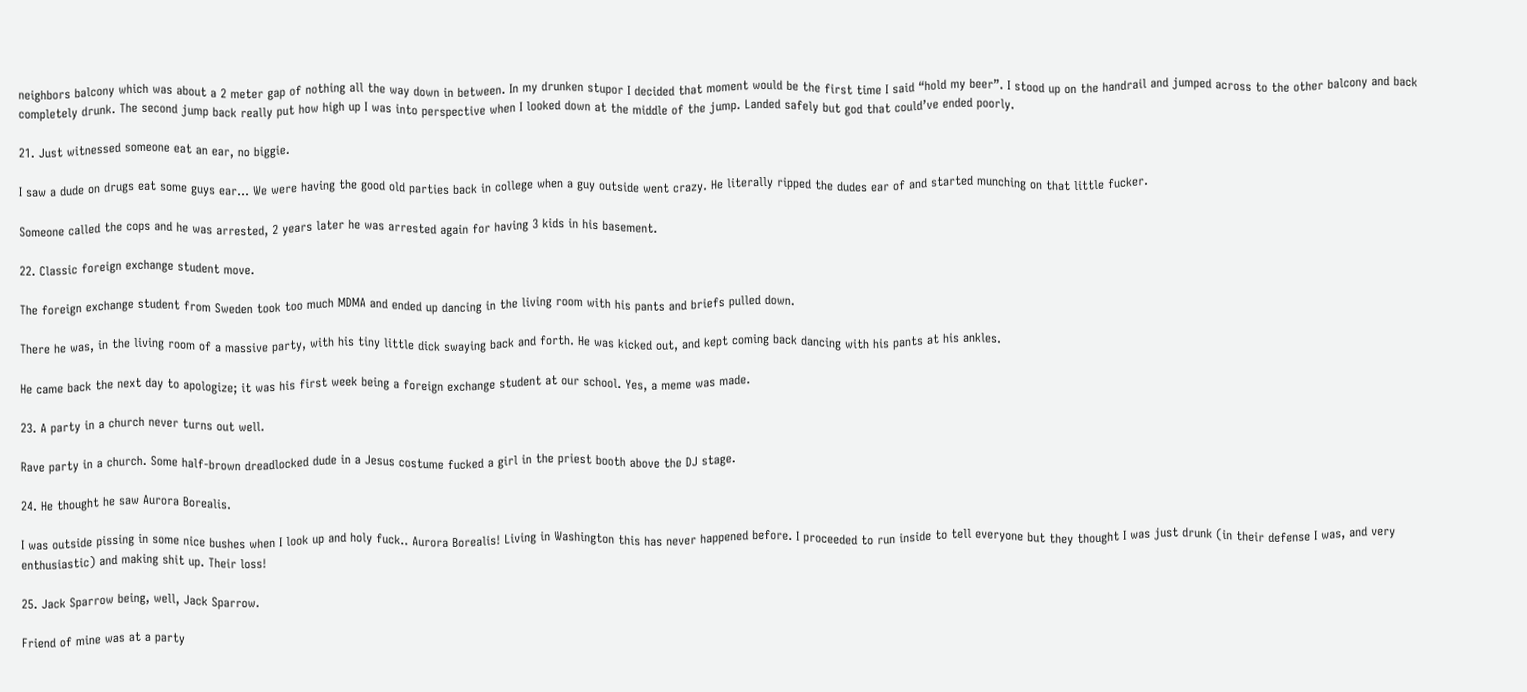neighbors balcony which was about a 2 meter gap of nothing all the way down in between. In my drunken stupor I decided that moment would be the first time I said “hold my beer”. I stood up on the handrail and jumped across to the other balcony and back completely drunk. The second jump back really put how high up I was into perspective when I looked down at the middle of the jump. Landed safely but god that could’ve ended poorly.

21. Just witnessed someone eat an ear, no biggie.

I saw a dude on drugs eat some guys ear… We were having the good old parties back in college when a guy outside went crazy. He literally ripped the dudes ear of and started munching on that little fucker.

Someone called the cops and he was arrested, 2 years later he was arrested again for having 3 kids in his basement.

22. Classic foreign exchange student move.

The foreign exchange student from Sweden took too much MDMA and ended up dancing in the living room with his pants and briefs pulled down.

There he was, in the living room of a massive party, with his tiny little dick swaying back and forth. He was kicked out, and kept coming back dancing with his pants at his ankles.

He came back the next day to apologize; it was his first week being a foreign exchange student at our school. Yes, a meme was made.

23. A party in a church never turns out well.

Rave party in a church. Some half-brown dreadlocked dude in a Jesus costume fucked a girl in the priest booth above the DJ stage.

24. He thought he saw Aurora Borealis.

I was outside pissing in some nice bushes when I look up and holy fuck.. Aurora Borealis! Living in Washington this has never happened before. I proceeded to run inside to tell everyone but they thought I was just drunk (in their defense I was, and very enthusiastic) and making shit up. Their loss!

25. Jack Sparrow being, well, Jack Sparrow.

Friend of mine was at a party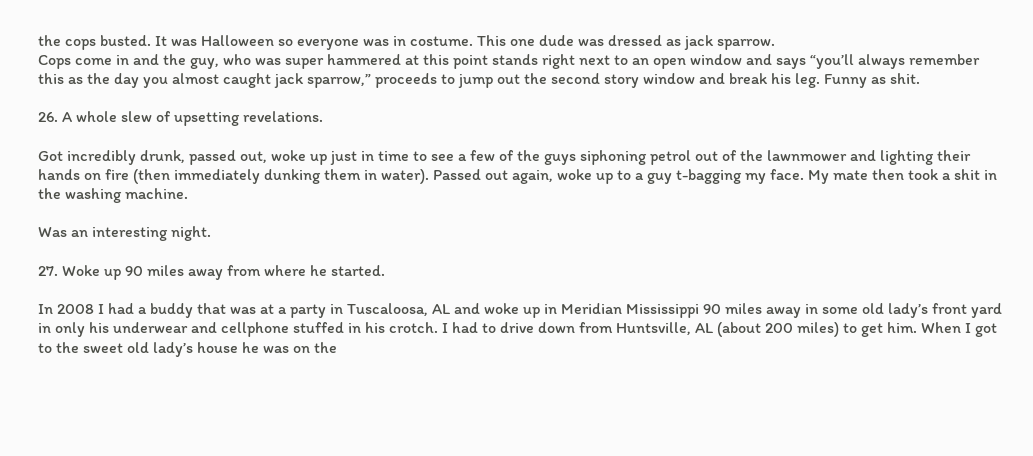the cops busted. It was Halloween so everyone was in costume. This one dude was dressed as jack sparrow.
Cops come in and the guy, who was super hammered at this point stands right next to an open window and says “you’ll always remember this as the day you almost caught jack sparrow,” proceeds to jump out the second story window and break his leg. Funny as shit.

26. A whole slew of upsetting revelations.

Got incredibly drunk, passed out, woke up just in time to see a few of the guys siphoning petrol out of the lawnmower and lighting their hands on fire (then immediately dunking them in water). Passed out again, woke up to a guy t-bagging my face. My mate then took a shit in the washing machine.

Was an interesting night.

27. Woke up 90 miles away from where he started.

In 2008 I had a buddy that was at a party in Tuscaloosa, AL and woke up in Meridian Mississippi 90 miles away in some old lady’s front yard in only his underwear and cellphone stuffed in his crotch. I had to drive down from Huntsville, AL (about 200 miles) to get him. When I got to the sweet old lady’s house he was on the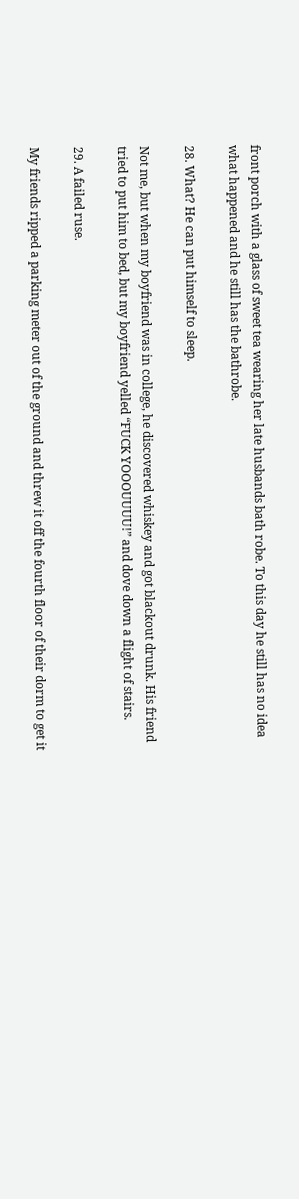front porch with a glass of sweet tea wearing her late husbands bath robe. To this day he still has no idea what happened and he still has the bathrobe.

28. What? He can put himself to sleep.

Not me, but when my boyfriend was in college, he discovered whiskey and got blackout drunk. His friend tried to put him to bed, but my boyfriend yelled “FUCK YOOOUUUU!” and dove down a flight of stairs.

29. A failed ruse.

My friends ripped a parking meter out of the ground and threw it off the fourth floor of their dorm to get it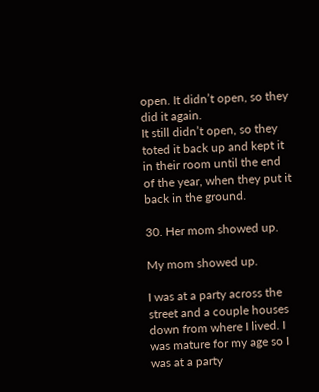open. It didn’t open, so they did it again.
It still didn’t open, so they toted it back up and kept it in their room until the end of the year, when they put it back in the ground.

30. Her mom showed up.

My mom showed up.

I was at a party across the street and a couple houses down from where I lived. I was mature for my age so I was at a party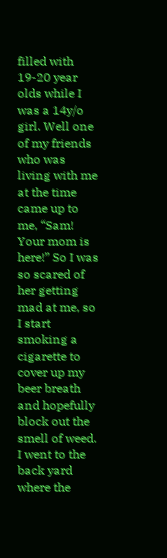filled with 19-20 year olds while I was a 14y/o girl. Well one of my friends who was living with me at the time came up to me, “Sam! Your mom is here!” So I was so scared of her getting mad at me, so I start smoking a cigarette to cover up my beer breath and hopefully block out the smell of weed. I went to the back yard where the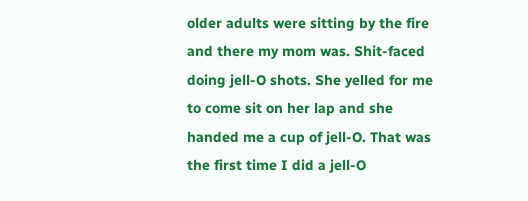older adults were sitting by the fire and there my mom was. Shit-faced doing jell-O shots. She yelled for me to come sit on her lap and she handed me a cup of jell-O. That was the first time I did a jell-O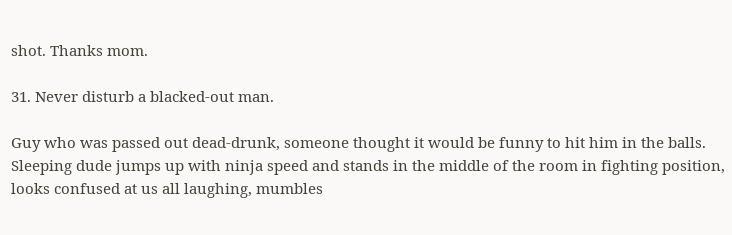shot. Thanks mom.

31. Never disturb a blacked-out man.

Guy who was passed out dead-drunk, someone thought it would be funny to hit him in the balls. Sleeping dude jumps up with ninja speed and stands in the middle of the room in fighting position, looks confused at us all laughing, mumbles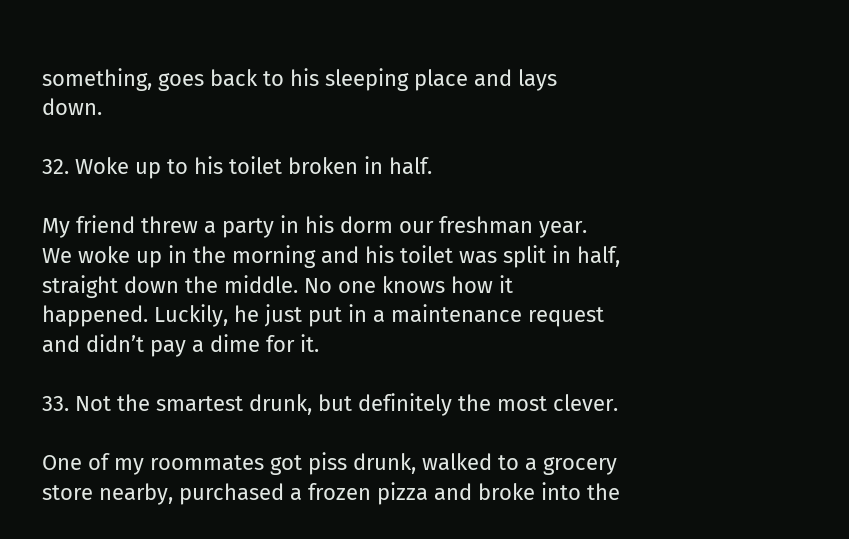something, goes back to his sleeping place and lays down.

32. Woke up to his toilet broken in half.

My friend threw a party in his dorm our freshman year. We woke up in the morning and his toilet was split in half, straight down the middle. No one knows how it happened. Luckily, he just put in a maintenance request and didn’t pay a dime for it.

33. Not the smartest drunk, but definitely the most clever.

One of my roommates got piss drunk, walked to a grocery store nearby, purchased a frozen pizza and broke into the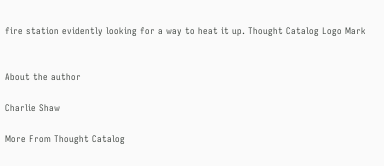fire station evidently looking for a way to heat it up. Thought Catalog Logo Mark


About the author

Charlie Shaw

More From Thought Catalog